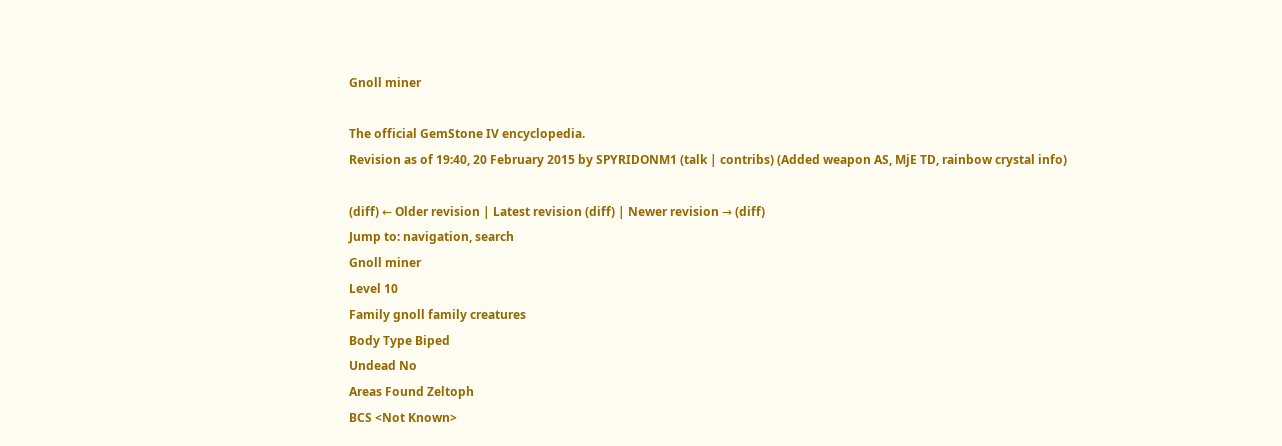Gnoll miner

The official GemStone IV encyclopedia.
Revision as of 19:40, 20 February 2015 by SPYRIDONM1 (talk | contribs) (Added weapon AS, MjE TD, rainbow crystal info)

(diff) ← Older revision | Latest revision (diff) | Newer revision → (diff)
Jump to: navigation, search
Gnoll miner
Level 10
Family gnoll family creatures
Body Type Biped
Undead No
Areas Found Zeltoph
BCS <Not Known>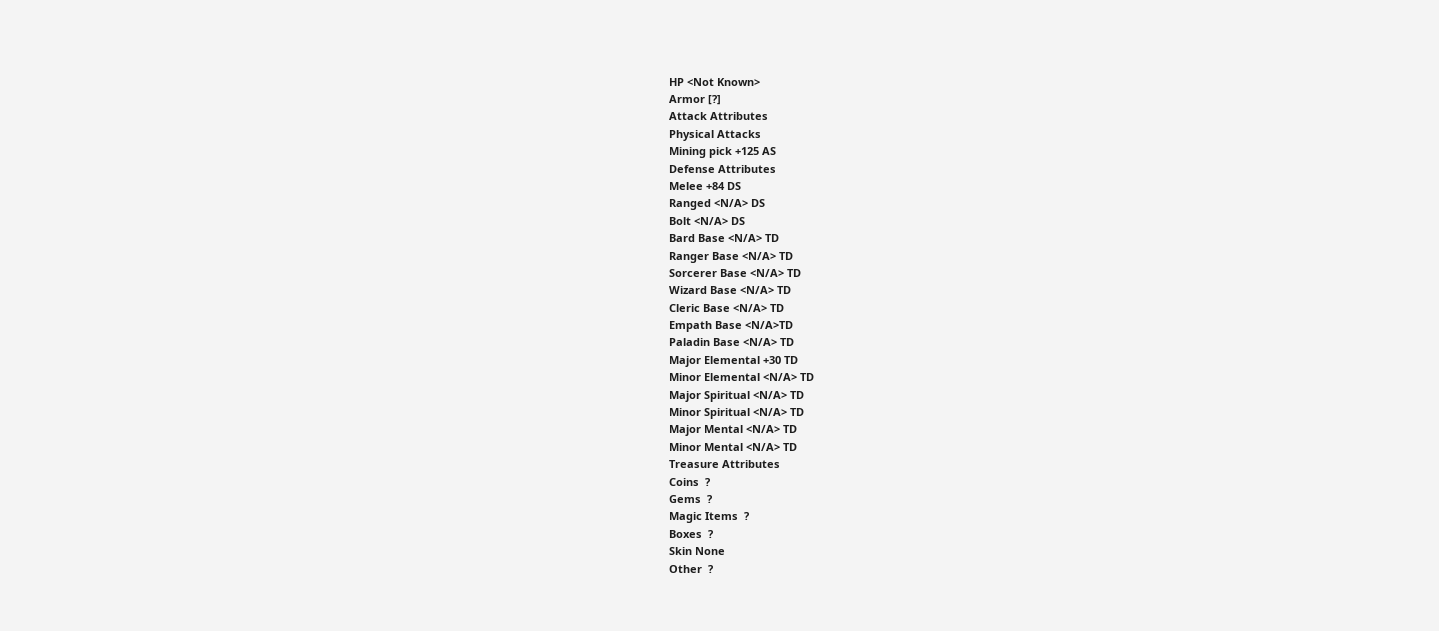HP <Not Known>
Armor [?]
Attack Attributes
Physical Attacks
Mining pick +125 AS
Defense Attributes
Melee +84 DS
Ranged <N/A> DS
Bolt <N/A> DS
Bard Base <N/A> TD
Ranger Base <N/A> TD
Sorcerer Base <N/A> TD
Wizard Base <N/A> TD
Cleric Base <N/A> TD
Empath Base <N/A>TD
Paladin Base <N/A> TD
Major Elemental +30 TD
Minor Elemental <N/A> TD
Major Spiritual <N/A> TD
Minor Spiritual <N/A> TD
Major Mental <N/A> TD
Minor Mental <N/A> TD
Treasure Attributes
Coins  ?
Gems  ?
Magic Items  ?
Boxes  ?
Skin None
Other  ?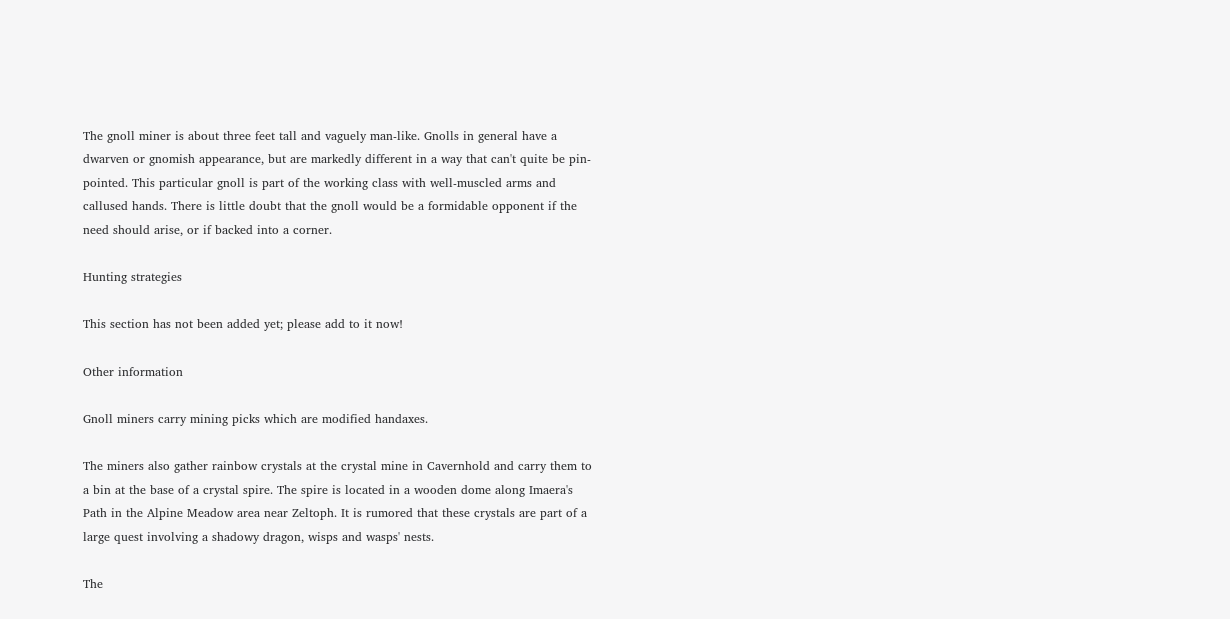The gnoll miner is about three feet tall and vaguely man-like. Gnolls in general have a dwarven or gnomish appearance, but are markedly different in a way that can't quite be pin-pointed. This particular gnoll is part of the working class with well-muscled arms and callused hands. There is little doubt that the gnoll would be a formidable opponent if the need should arise, or if backed into a corner.

Hunting strategies

This section has not been added yet; please add to it now!

Other information

Gnoll miners carry mining picks which are modified handaxes.

The miners also gather rainbow crystals at the crystal mine in Cavernhold and carry them to a bin at the base of a crystal spire. The spire is located in a wooden dome along Imaera's Path in the Alpine Meadow area near Zeltoph. It is rumored that these crystals are part of a large quest involving a shadowy dragon, wisps and wasps' nests.

The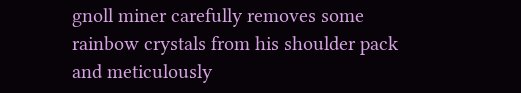gnoll miner carefully removes some rainbow crystals from his shoulder pack and meticulously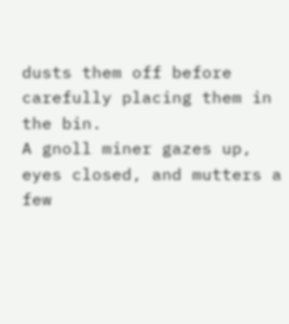dusts them off before carefully placing them in the bin.
A gnoll miner gazes up, eyes closed, and mutters a few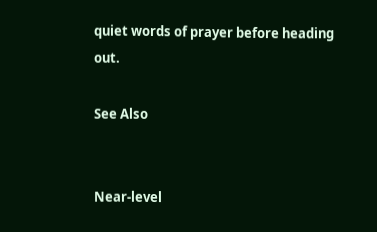quiet words of prayer before heading out.

See Also


Near-level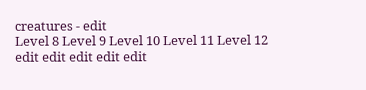creatures - edit
Level 8 Level 9 Level 10 Level 11 Level 12
edit edit edit edit edit